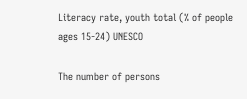Literacy rate, youth total (% of people ages 15-24) UNESCO

The number of persons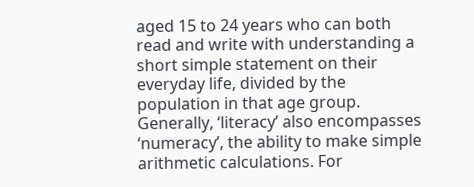aged 15 to 24 years who can both read and write with understanding a short simple statement on their everyday life, divided by the population in that age group. Generally, ‘literacy’ also encompasses ‘numeracy’, the ability to make simple arithmetic calculations. For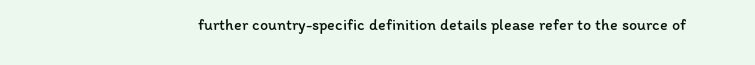further country-specific definition details please refer to the source of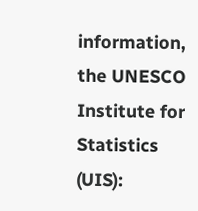information, the UNESCO Institute for Statistics (UIS):